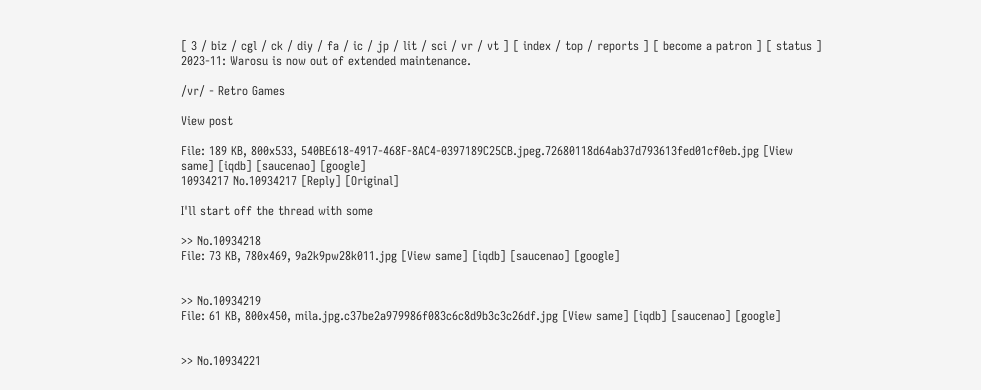[ 3 / biz / cgl / ck / diy / fa / ic / jp / lit / sci / vr / vt ] [ index / top / reports ] [ become a patron ] [ status ]
2023-11: Warosu is now out of extended maintenance.

/vr/ - Retro Games

View post

File: 189 KB, 800x533, 540BE618-4917-468F-8AC4-0397189C25CB.jpeg.72680118d64ab37d793613fed01cf0eb.jpg [View same] [iqdb] [saucenao] [google]
10934217 No.10934217 [Reply] [Original]

I'll start off the thread with some

>> No.10934218
File: 73 KB, 780x469, 9a2k9pw28k011.jpg [View same] [iqdb] [saucenao] [google]


>> No.10934219
File: 61 KB, 800x450, mila.jpg.c37be2a979986f083c6c8d9b3c3c26df.jpg [View same] [iqdb] [saucenao] [google]


>> No.10934221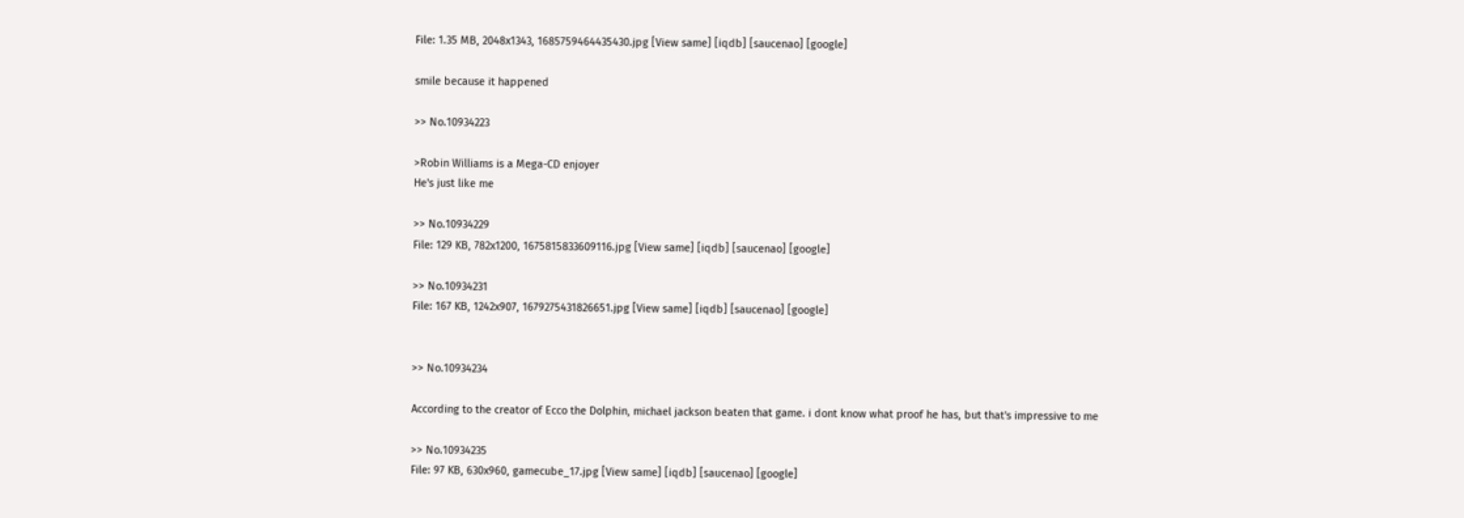File: 1.35 MB, 2048x1343, 1685759464435430.jpg [View same] [iqdb] [saucenao] [google]

smile because it happened

>> No.10934223

>Robin Williams is a Mega-CD enjoyer
He's just like me

>> No.10934229
File: 129 KB, 782x1200, 1675815833609116.jpg [View same] [iqdb] [saucenao] [google]

>> No.10934231
File: 167 KB, 1242x907, 1679275431826651.jpg [View same] [iqdb] [saucenao] [google]


>> No.10934234

According to the creator of Ecco the Dolphin, michael jackson beaten that game. i dont know what proof he has, but that's impressive to me

>> No.10934235
File: 97 KB, 630x960, gamecube_17.jpg [View same] [iqdb] [saucenao] [google]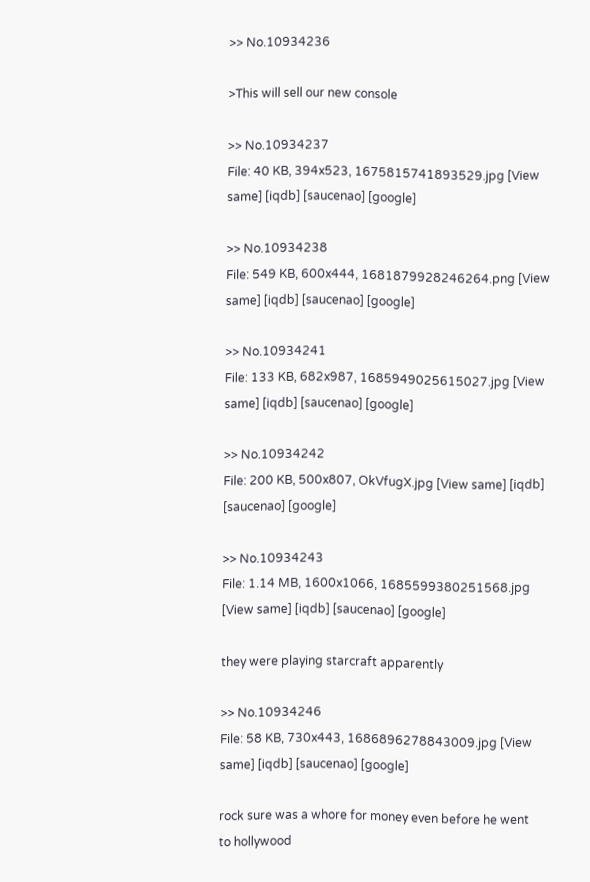>> No.10934236

>This will sell our new console

>> No.10934237
File: 40 KB, 394x523, 1675815741893529.jpg [View same] [iqdb] [saucenao] [google]

>> No.10934238
File: 549 KB, 600x444, 1681879928246264.png [View same] [iqdb] [saucenao] [google]

>> No.10934241
File: 133 KB, 682x987, 1685949025615027.jpg [View same] [iqdb] [saucenao] [google]

>> No.10934242
File: 200 KB, 500x807, OkVfugX.jpg [View same] [iqdb] [saucenao] [google]

>> No.10934243
File: 1.14 MB, 1600x1066, 1685599380251568.jpg [View same] [iqdb] [saucenao] [google]

they were playing starcraft apparently

>> No.10934246
File: 58 KB, 730x443, 1686896278843009.jpg [View same] [iqdb] [saucenao] [google]

rock sure was a whore for money even before he went to hollywood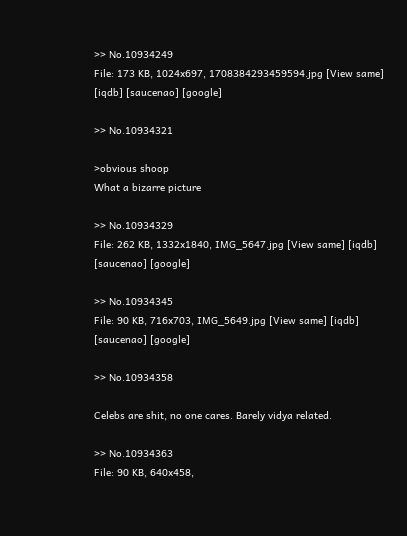>> No.10934249
File: 173 KB, 1024x697, 1708384293459594.jpg [View same] [iqdb] [saucenao] [google]

>> No.10934321

>obvious shoop
What a bizarre picture

>> No.10934329
File: 262 KB, 1332x1840, IMG_5647.jpg [View same] [iqdb] [saucenao] [google]

>> No.10934345
File: 90 KB, 716x703, IMG_5649.jpg [View same] [iqdb] [saucenao] [google]

>> No.10934358

Celebs are shit, no one cares. Barely vidya related.

>> No.10934363
File: 90 KB, 640x458,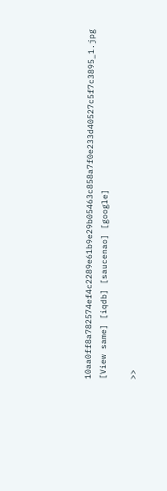10aa0ff8a782574ef4c2289e61b9e29b05463c858a7f0e233d40527c5f7c3895_1.jpg [View same] [iqdb] [saucenao] [google]

>>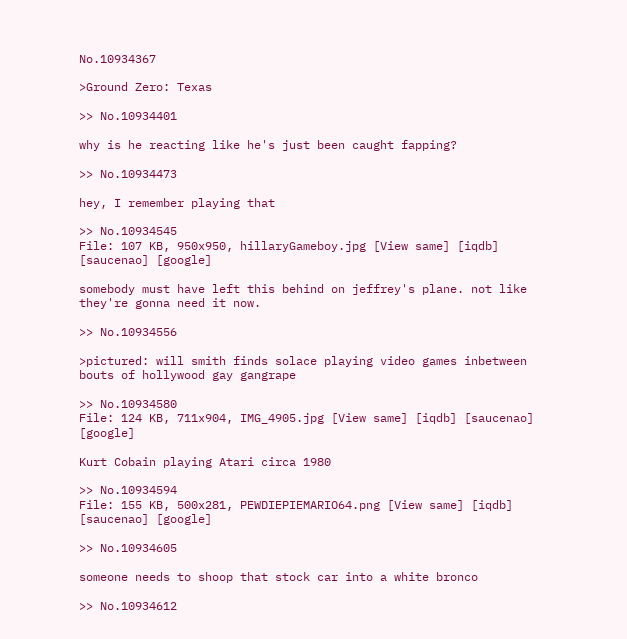No.10934367

>Ground Zero: Texas

>> No.10934401

why is he reacting like he's just been caught fapping?

>> No.10934473

hey, I remember playing that

>> No.10934545
File: 107 KB, 950x950, hillaryGameboy.jpg [View same] [iqdb] [saucenao] [google]

somebody must have left this behind on jeffrey's plane. not like they're gonna need it now.

>> No.10934556

>pictured: will smith finds solace playing video games inbetween bouts of hollywood gay gangrape

>> No.10934580
File: 124 KB, 711x904, IMG_4905.jpg [View same] [iqdb] [saucenao] [google]

Kurt Cobain playing Atari circa 1980

>> No.10934594
File: 155 KB, 500x281, PEWDIEPIEMARIO64.png [View same] [iqdb] [saucenao] [google]

>> No.10934605

someone needs to shoop that stock car into a white bronco

>> No.10934612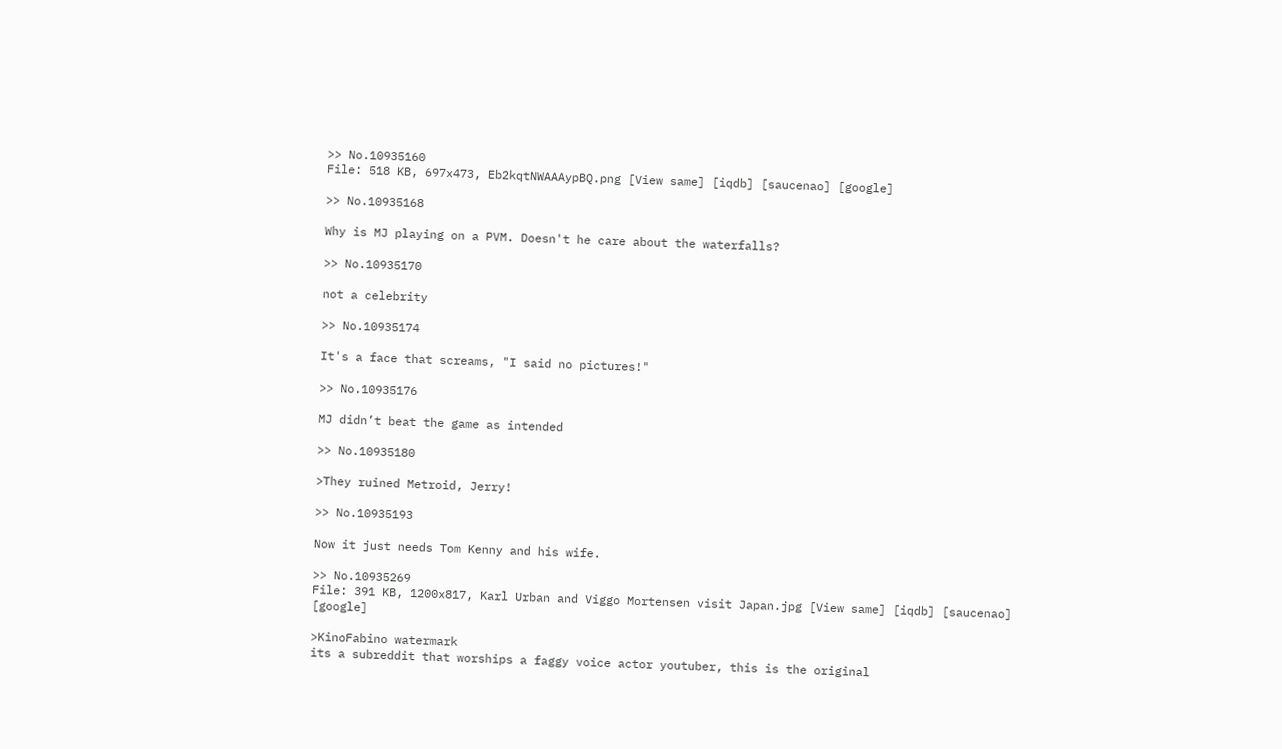>> No.10935160
File: 518 KB, 697x473, Eb2kqtNWAAAypBQ.png [View same] [iqdb] [saucenao] [google]

>> No.10935168

Why is MJ playing on a PVM. Doesn't he care about the waterfalls?

>> No.10935170

not a celebrity

>> No.10935174

It's a face that screams, "I said no pictures!"

>> No.10935176

MJ didn’t beat the game as intended

>> No.10935180

>They ruined Metroid, Jerry!

>> No.10935193

Now it just needs Tom Kenny and his wife.

>> No.10935269
File: 391 KB, 1200x817, Karl Urban and Viggo Mortensen visit Japan.jpg [View same] [iqdb] [saucenao] [google]

>KinoFabino watermark
its a subreddit that worships a faggy voice actor youtuber, this is the original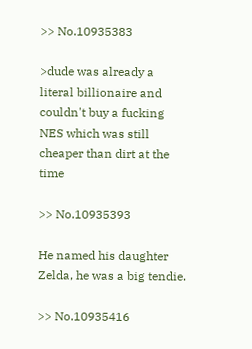>> No.10935383

>dude was already a literal billionaire and couldn't buy a fucking NES which was still cheaper than dirt at the time

>> No.10935393

He named his daughter Zelda, he was a big tendie.

>> No.10935416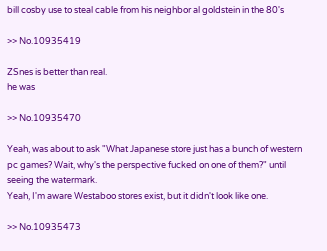bill cosby use to steal cable from his neighbor al goldstein in the 80's

>> No.10935419

ZSnes is better than real.
he was

>> No.10935470

Yeah, was about to ask "What Japanese store just has a bunch of western pc games? Wait, why's the perspective fucked on one of them?" until seeing the watermark.
Yeah, I'm aware Westaboo stores exist, but it didn't look like one.

>> No.10935473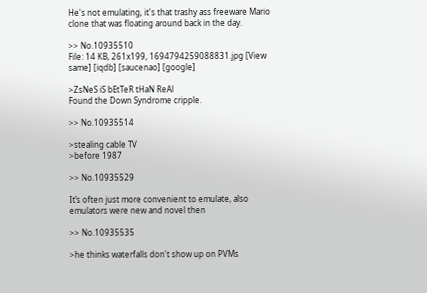He's not emulating, it's that trashy ass freeware Mario clone that was floating around back in the day.

>> No.10935510
File: 14 KB, 261x199, 1694794259088831.jpg [View same] [iqdb] [saucenao] [google]

>ZsNeS iS bEtTeR tHaN ReAl
Found the Down Syndrome cripple.

>> No.10935514

>stealing cable TV
>before 1987

>> No.10935529

It’s often just more convenient to emulate, also emulators were new and novel then

>> No.10935535

>he thinks waterfalls don't show up on PVMs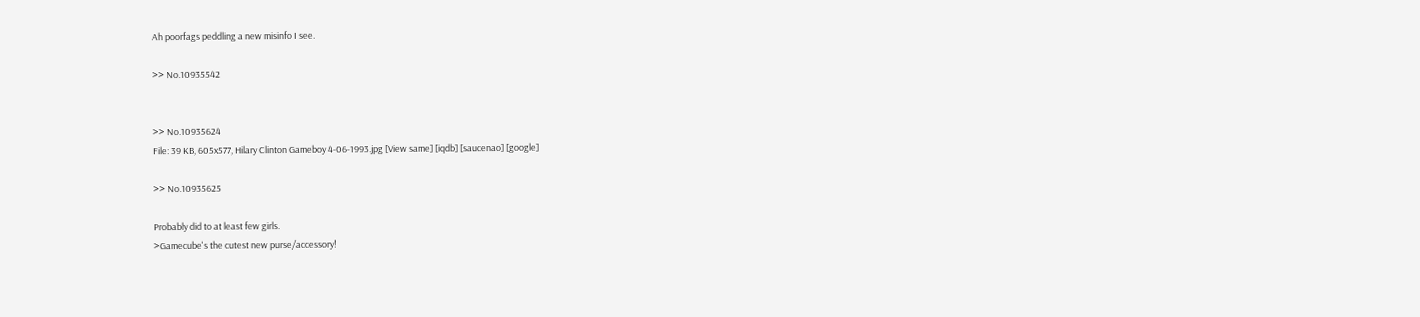Ah poorfags peddling a new misinfo I see.

>> No.10935542


>> No.10935624
File: 39 KB, 605x577, Hilary Clinton Gameboy 4-06-1993.jpg [View same] [iqdb] [saucenao] [google]

>> No.10935625

Probably did to at least few girls.
>Gamecube's the cutest new purse/accessory!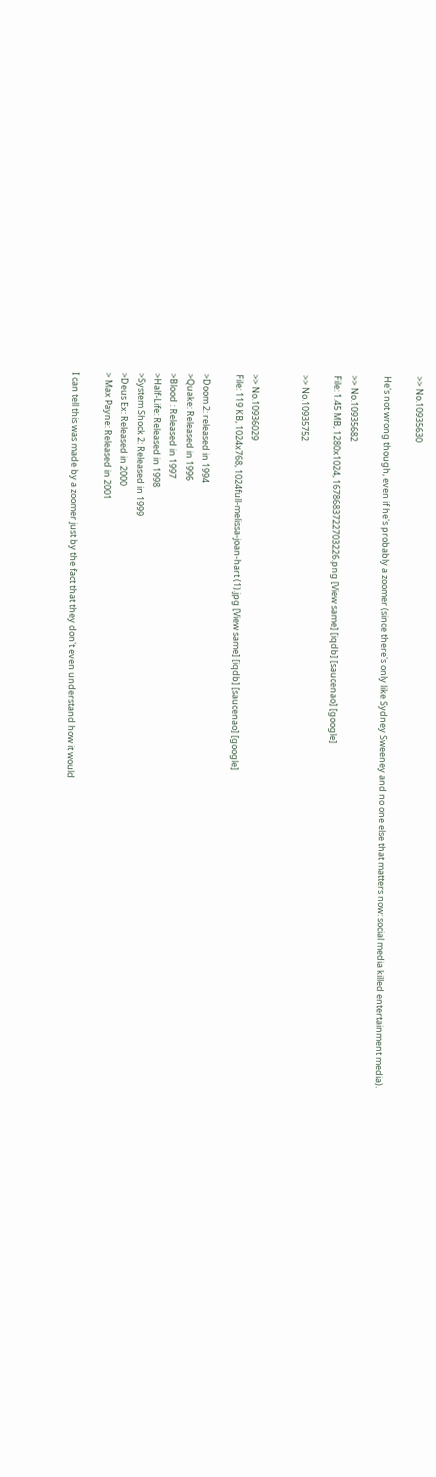>> No.10935630

He's not wrong though, even if he's probably a zoomer (since there's only like Sydney Sweeney and no one else that matters now: social media killed entertainment media).

>> No.10935682
File: 1.45 MB, 1280x1024, 1678683722703226.png [View same] [iqdb] [saucenao] [google]

>> No.10935752


>> No.10936029
File: 119 KB, 1024x768, 1024full-melissa-joan-hart (1).jpg [View same] [iqdb] [saucenao] [google]

>Doom 2: released in 1994
>Quake: Released in 1996
>Blood : Released in 1997
>Half-Life: Released in 1998
>System Shock 2: Released in 1999
>Deus Ex: Released in 2000
> Max Payne: Released in 2001

I can tell this was made by a zoomer just by the fact that they don't even understand how it would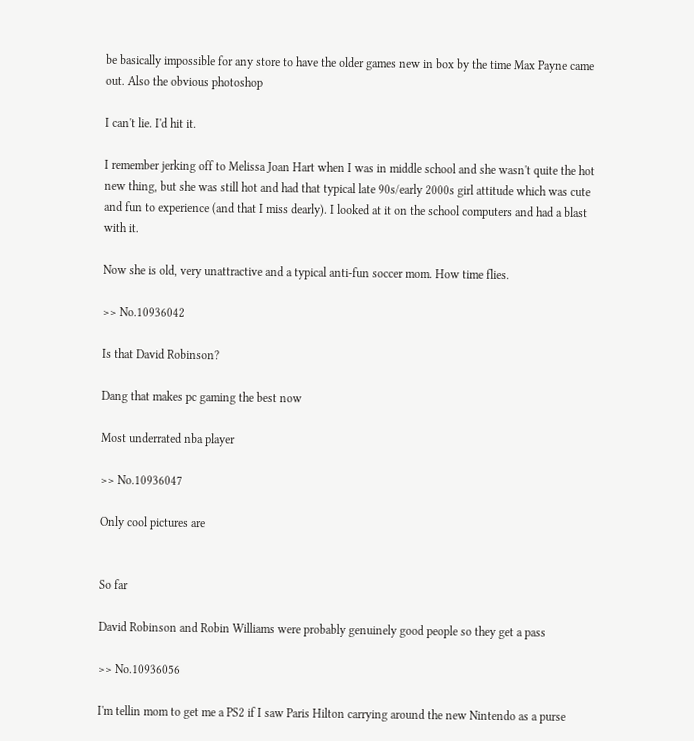be basically impossible for any store to have the older games new in box by the time Max Payne came out. Also the obvious photoshop

I can't lie. I'd hit it.

I remember jerking off to Melissa Joan Hart when I was in middle school and she wasn't quite the hot new thing, but she was still hot and had that typical late 90s/early 2000s girl attitude which was cute and fun to experience (and that I miss dearly). I looked at it on the school computers and had a blast with it.

Now she is old, very unattractive and a typical anti-fun soccer mom. How time flies.

>> No.10936042

Is that David Robinson?

Dang that makes pc gaming the best now

Most underrated nba player

>> No.10936047

Only cool pictures are


So far

David Robinson and Robin Williams were probably genuinely good people so they get a pass

>> No.10936056

I'm tellin mom to get me a PS2 if I saw Paris Hilton carrying around the new Nintendo as a purse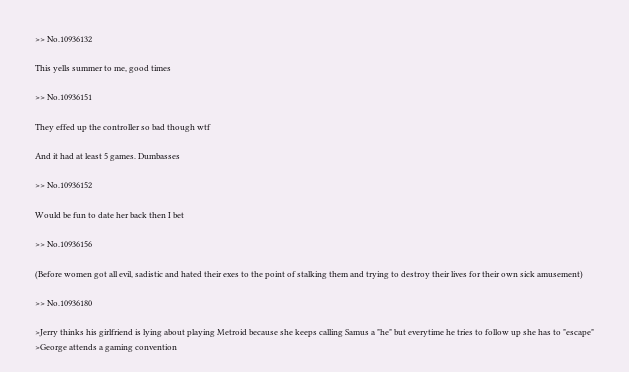>> No.10936132

This yells summer to me, good times

>> No.10936151

They effed up the controller so bad though wtf

And it had at least 5 games. Dumbasses

>> No.10936152

Would be fun to date her back then I bet

>> No.10936156

(Before women got all evil, sadistic and hated their exes to the point of stalking them and trying to destroy their lives for their own sick amusement)

>> No.10936180

>Jerry thinks his girlfriend is lying about playing Metroid because she keeps calling Samus a "he" but everytime he tries to follow up she has to "escape"
>George attends a gaming convention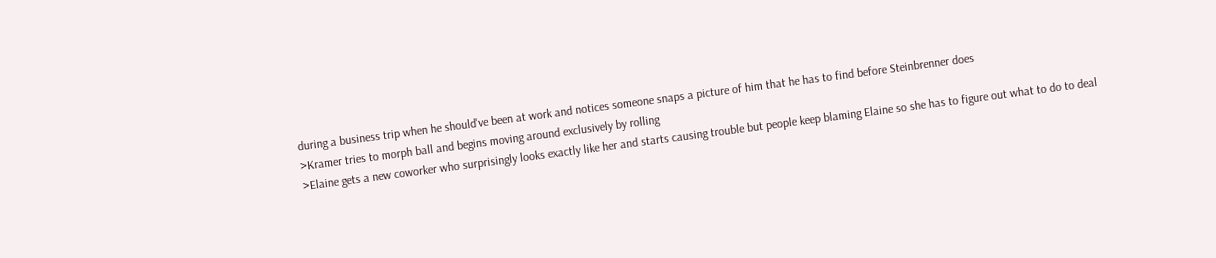during a business trip when he should've been at work and notices someone snaps a picture of him that he has to find before Steinbrenner does
>Kramer tries to morph ball and begins moving around exclusively by rolling
>Elaine gets a new coworker who surprisingly looks exactly like her and starts causing trouble but people keep blaming Elaine so she has to figure out what to do to deal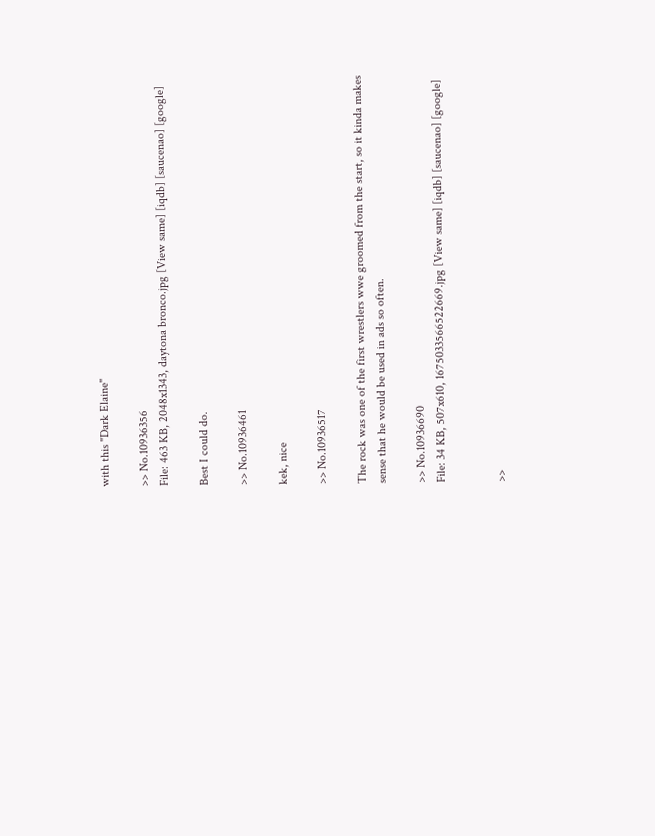with this "Dark Elaine"

>> No.10936356
File: 463 KB, 2048x1343, daytona bronco.jpg [View same] [iqdb] [saucenao] [google]

Best I could do.

>> No.10936461

kek, nice

>> No.10936517

The rock was one of the first wrestlers wwe groomed from the start, so it kinda makes sense that he would be used in ads so often.

>> No.10936690
File: 34 KB, 507x610, 1675033566522669.jpg [View same] [iqdb] [saucenao] [google]


>>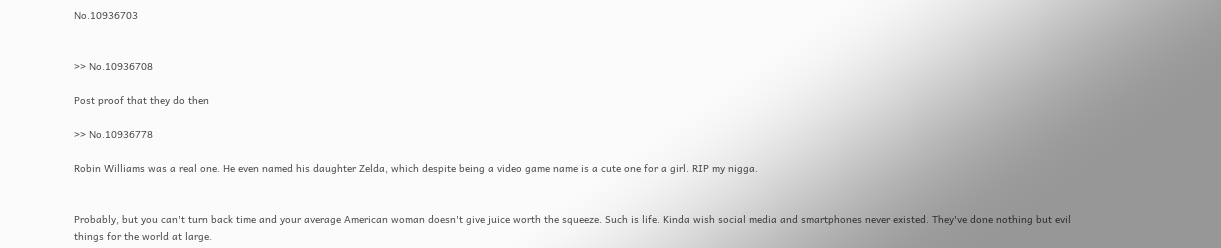No.10936703


>> No.10936708

Post proof that they do then

>> No.10936778

Robin Williams was a real one. He even named his daughter Zelda, which despite being a video game name is a cute one for a girl. RIP my nigga.


Probably, but you can't turn back time and your average American woman doesn't give juice worth the squeeze. Such is life. Kinda wish social media and smartphones never existed. They've done nothing but evil things for the world at large.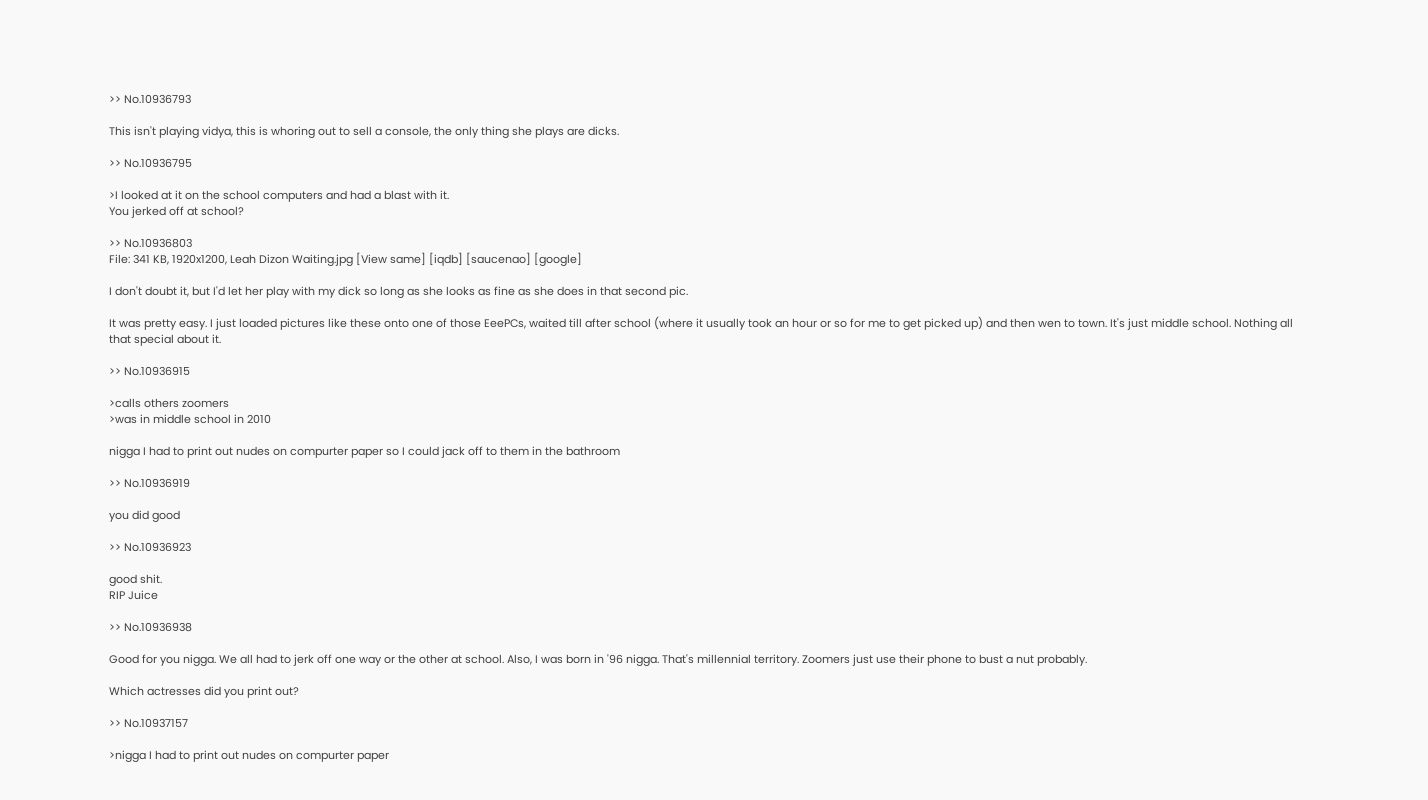>> No.10936793

This isn't playing vidya, this is whoring out to sell a console, the only thing she plays are dicks.

>> No.10936795

>I looked at it on the school computers and had a blast with it.
You jerked off at school?

>> No.10936803
File: 341 KB, 1920x1200, Leah Dizon Waiting.jpg [View same] [iqdb] [saucenao] [google]

I don't doubt it, but I'd let her play with my dick so long as she looks as fine as she does in that second pic.

It was pretty easy. I just loaded pictures like these onto one of those EeePCs, waited till after school (where it usually took an hour or so for me to get picked up) and then wen to town. It's just middle school. Nothing all that special about it.

>> No.10936915

>calls others zoomers
>was in middle school in 2010

nigga I had to print out nudes on compurter paper so I could jack off to them in the bathroom

>> No.10936919

you did good

>> No.10936923

good shit.
RIP Juice

>> No.10936938

Good for you nigga. We all had to jerk off one way or the other at school. Also, I was born in '96 nigga. That's millennial territory. Zoomers just use their phone to bust a nut probably.

Which actresses did you print out?

>> No.10937157

>nigga I had to print out nudes on compurter paper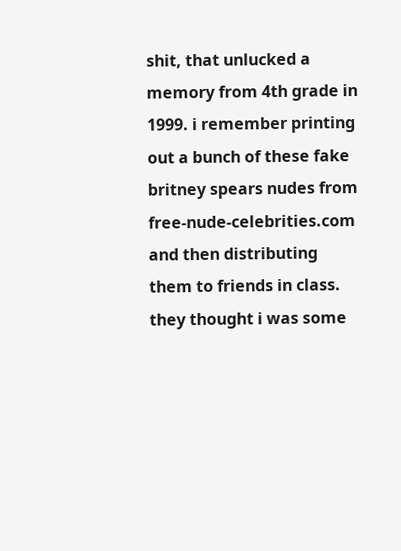shit, that unlucked a memory from 4th grade in 1999. i remember printing out a bunch of these fake britney spears nudes from free-nude-celebrities.com and then distributing them to friends in class. they thought i was some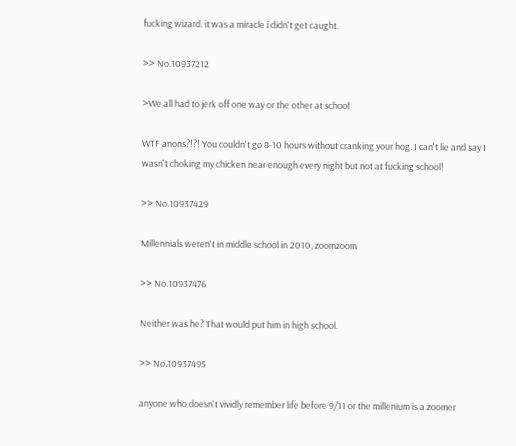fucking wizard. it was a miracle i didn't get caught.

>> No.10937212

>We all had to jerk off one way or the other at school

WTF anons?!?! You couldn't go 8-10 hours without cranking your hog. I can't lie and say I wasn't choking my chicken near enough every night but not at fucking school!

>> No.10937429

Millennials weren't in middle school in 2010, zoomzoom

>> No.10937476

Neither was he? That would put him in high school.

>> No.10937495

anyone who doesn't vividly remember life before 9/11 or the millenium is a zoomer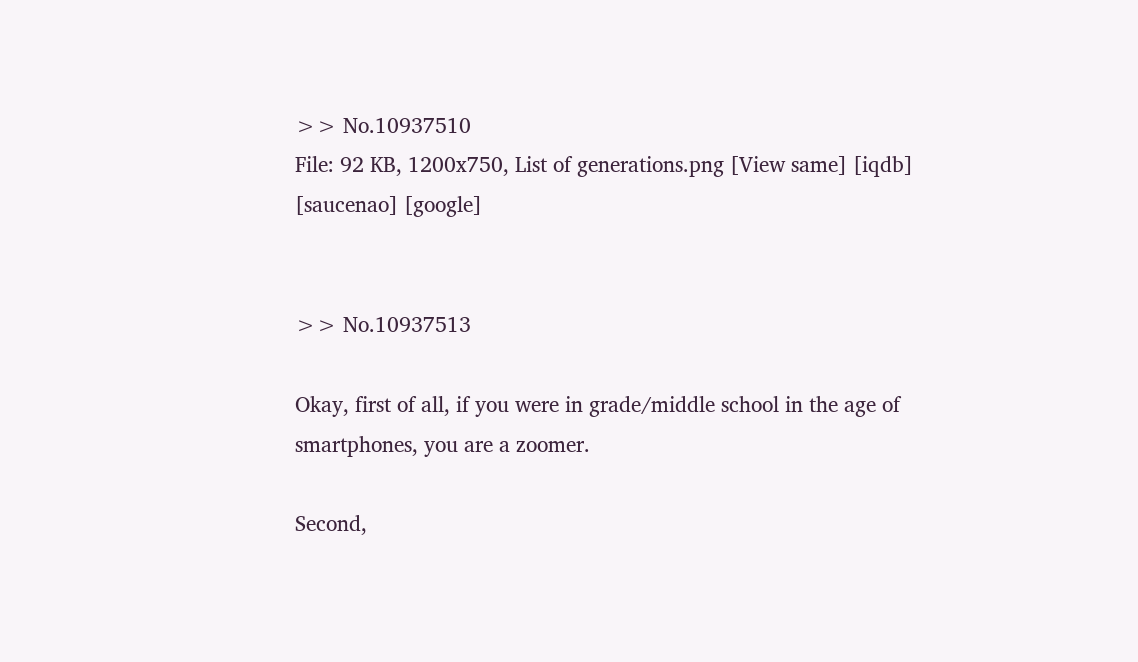>> No.10937510
File: 92 KB, 1200x750, List of generations.png [View same] [iqdb] [saucenao] [google]


>> No.10937513

Okay, first of all, if you were in grade/middle school in the age of smartphones, you are a zoomer.

Second,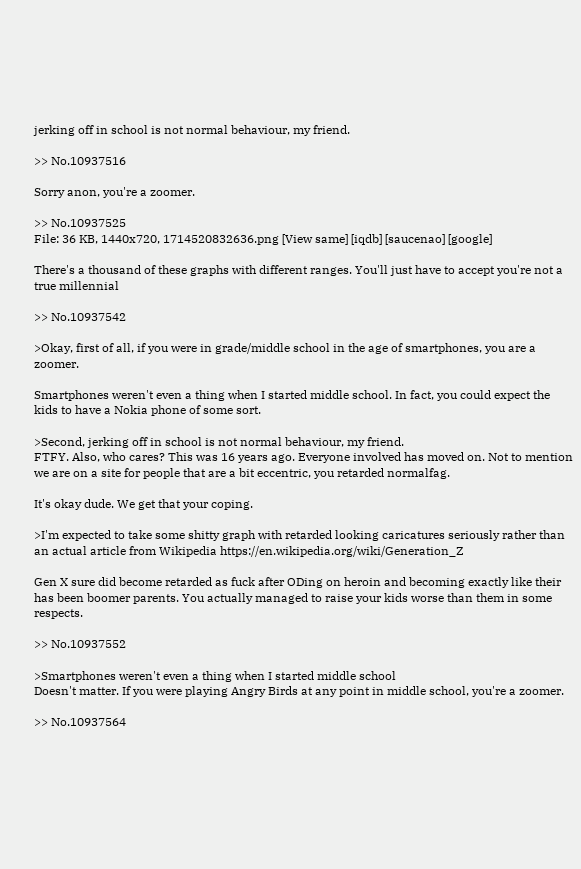jerking off in school is not normal behaviour, my friend.

>> No.10937516

Sorry anon, you're a zoomer.

>> No.10937525
File: 36 KB, 1440x720, 1714520832636.png [View same] [iqdb] [saucenao] [google]

There's a thousand of these graphs with different ranges. You'll just have to accept you're not a true millennial

>> No.10937542

>Okay, first of all, if you were in grade/middle school in the age of smartphones, you are a zoomer.

Smartphones weren't even a thing when I started middle school. In fact, you could expect the kids to have a Nokia phone of some sort.

>Second, jerking off in school is not normal behaviour, my friend.
FTFY. Also, who cares? This was 16 years ago. Everyone involved has moved on. Not to mention we are on a site for people that are a bit eccentric, you retarded normalfag.

It's okay dude. We get that your coping.

>I'm expected to take some shitty graph with retarded looking caricatures seriously rather than an actual article from Wikipedia https://en.wikipedia.org/wiki/Generation_Z

Gen X sure did become retarded as fuck after ODing on heroin and becoming exactly like their has been boomer parents. You actually managed to raise your kids worse than them in some respects.

>> No.10937552

>Smartphones weren't even a thing when I started middle school
Doesn't matter. If you were playing Angry Birds at any point in middle school, you're a zoomer.

>> No.10937564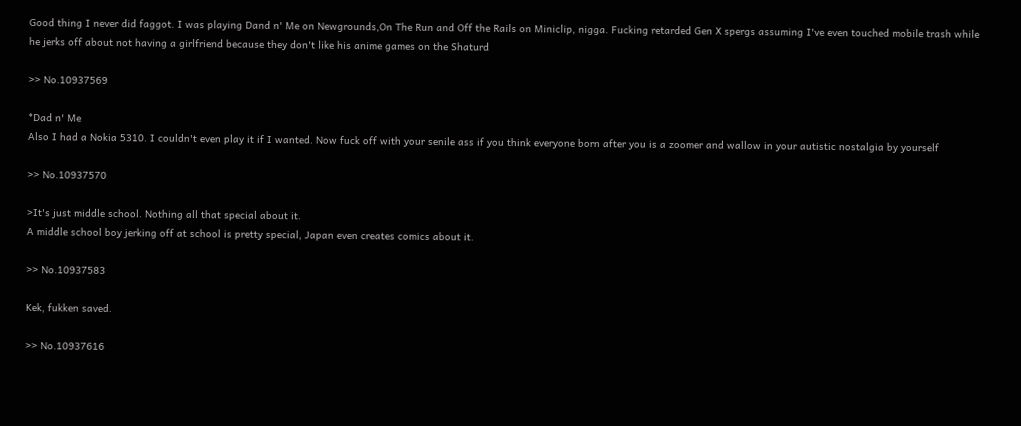Good thing I never did faggot. I was playing Dand n' Me on Newgrounds,On The Run and Off the Rails on Miniclip, nigga. Fucking retarded Gen X spergs assuming I've even touched mobile trash while he jerks off about not having a girlfriend because they don't like his anime games on the Shaturd

>> No.10937569

*Dad n' Me
Also I had a Nokia 5310. I couldn't even play it if I wanted. Now fuck off with your senile ass if you think everyone born after you is a zoomer and wallow in your autistic nostalgia by yourself

>> No.10937570

>It's just middle school. Nothing all that special about it.
A middle school boy jerking off at school is pretty special, Japan even creates comics about it.

>> No.10937583

Kek, fukken saved.

>> No.10937616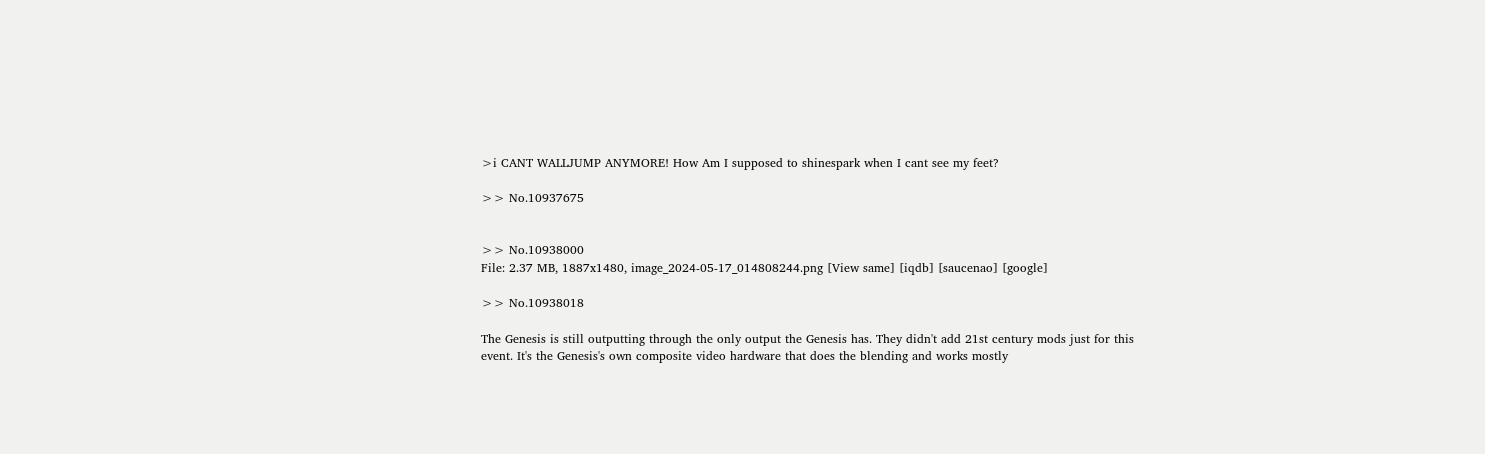>i CANT WALLJUMP ANYMORE! How Am I supposed to shinespark when I cant see my feet?

>> No.10937675


>> No.10938000
File: 2.37 MB, 1887x1480, image_2024-05-17_014808244.png [View same] [iqdb] [saucenao] [google]

>> No.10938018

The Genesis is still outputting through the only output the Genesis has. They didn't add 21st century mods just for this event. It's the Genesis's own composite video hardware that does the blending and works mostly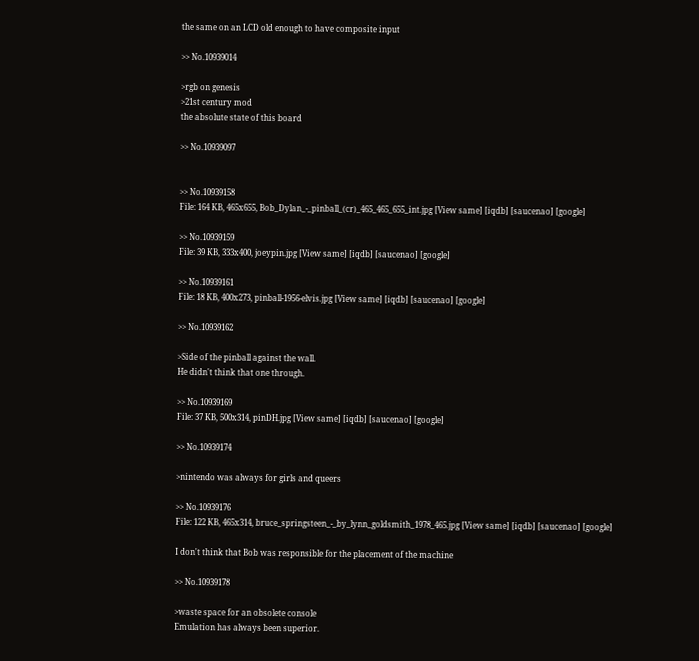the same on an LCD old enough to have composite input

>> No.10939014

>rgb on genesis
>21st century mod
the absolute state of this board

>> No.10939097


>> No.10939158
File: 164 KB, 465x655, Bob_Dylan_-_pinball_(cr)_465_465_655_int.jpg [View same] [iqdb] [saucenao] [google]

>> No.10939159
File: 39 KB, 333x400, joeypin.jpg [View same] [iqdb] [saucenao] [google]

>> No.10939161
File: 18 KB, 400x273, pinball-1956-elvis.jpg [View same] [iqdb] [saucenao] [google]

>> No.10939162

>Side of the pinball against the wall.
He didn't think that one through.

>> No.10939169
File: 37 KB, 500x314, pinDH.jpg [View same] [iqdb] [saucenao] [google]

>> No.10939174

>nintendo was always for girls and queers

>> No.10939176
File: 122 KB, 465x314, bruce_springsteen_-_by_lynn_goldsmith_1978_465.jpg [View same] [iqdb] [saucenao] [google]

I don't think that Bob was responsible for the placement of the machine

>> No.10939178

>waste space for an obsolete console
Emulation has always been superior.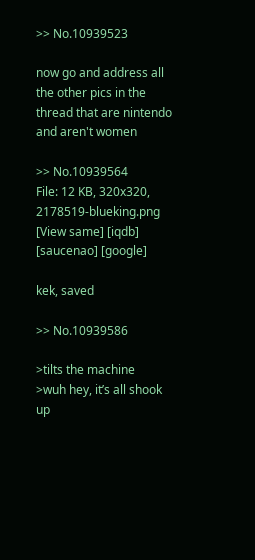>> No.10939523

now go and address all the other pics in the thread that are nintendo and aren't women

>> No.10939564
File: 12 KB, 320x320, 2178519-blueking.png [View same] [iqdb] [saucenao] [google]

kek, saved

>> No.10939586

>tilts the machine
>wuh hey, it’s all shook up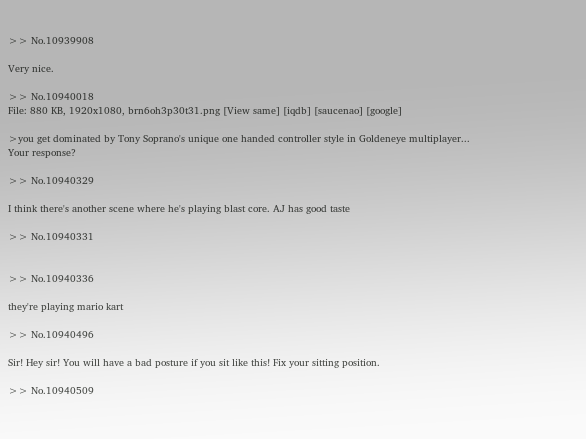>> No.10939908

Very nice.

>> No.10940018
File: 880 KB, 1920x1080, brn6oh3p30t31.png [View same] [iqdb] [saucenao] [google]

>you get dominated by Tony Soprano's unique one handed controller style in Goldeneye multiplayer...
Your response?

>> No.10940329

I think there's another scene where he's playing blast core. AJ has good taste

>> No.10940331


>> No.10940336

they're playing mario kart

>> No.10940496

Sir! Hey sir! You will have a bad posture if you sit like this! Fix your sitting position.

>> No.10940509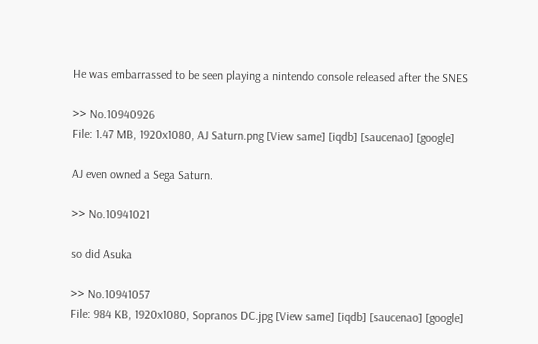He was embarrassed to be seen playing a nintendo console released after the SNES

>> No.10940926
File: 1.47 MB, 1920x1080, AJ Saturn.png [View same] [iqdb] [saucenao] [google]

AJ even owned a Sega Saturn.

>> No.10941021

so did Asuka

>> No.10941057
File: 984 KB, 1920x1080, Sopranos DC.jpg [View same] [iqdb] [saucenao] [google]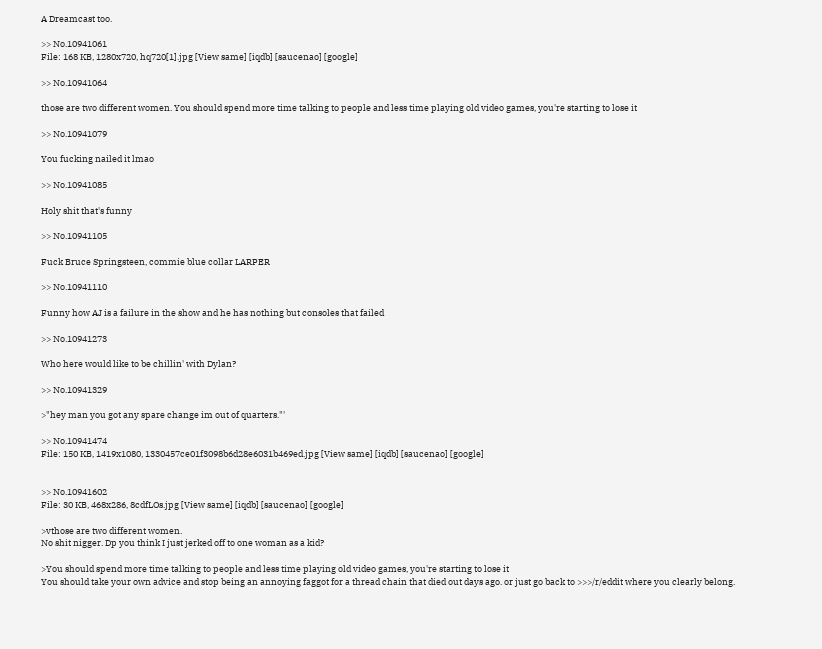A Dreamcast too.

>> No.10941061
File: 168 KB, 1280x720, hq720[1].jpg [View same] [iqdb] [saucenao] [google]

>> No.10941064

those are two different women. You should spend more time talking to people and less time playing old video games, you're starting to lose it

>> No.10941079

You fucking nailed it lmao

>> No.10941085

Holy shit that's funny

>> No.10941105

Fuck Bruce Springsteen, commie blue collar LARPER

>> No.10941110

Funny how AJ is a failure in the show and he has nothing but consoles that failed

>> No.10941273

Who here would like to be chillin' with Dylan?

>> No.10941329

>"hey man you got any spare change im out of quarters."'

>> No.10941474
File: 150 KB, 1419x1080, 1330457ce01f3098b6d28e6031b469ed.jpg [View same] [iqdb] [saucenao] [google]


>> No.10941602
File: 30 KB, 468x286, 8cdfLOs.jpg [View same] [iqdb] [saucenao] [google]

>vthose are two different women.
No shit nigger. Dp you think I just jerked off to one woman as a kid?

>You should spend more time talking to people and less time playing old video games, you're starting to lose it
You should take your own advice and stop being an annoying faggot for a thread chain that died out days ago. or just go back to >>>/r/eddit where you clearly belong.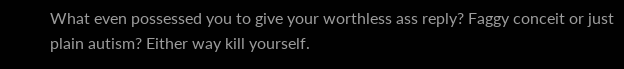What even possessed you to give your worthless ass reply? Faggy conceit or just plain autism? Either way kill yourself.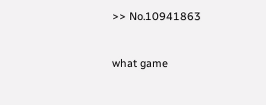>> No.10941863

what game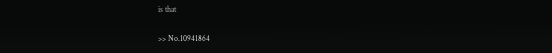is that

>> No.10941864